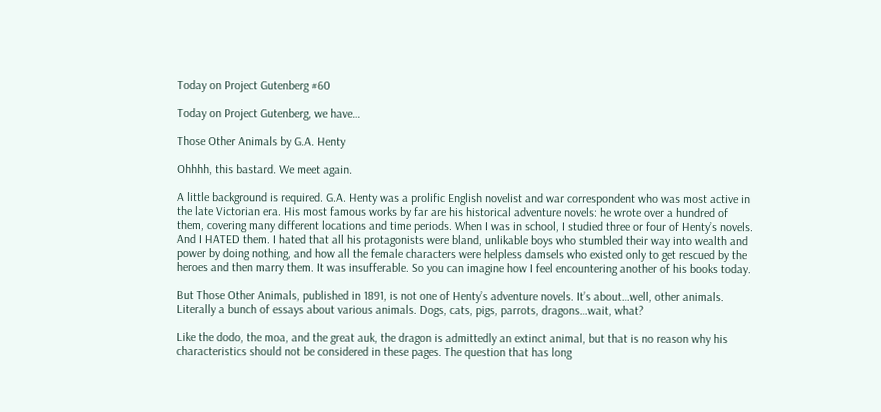Today on Project Gutenberg #60

Today on Project Gutenberg, we have…

Those Other Animals by G.A. Henty

Ohhhh, this bastard. We meet again.

A little background is required. G.A. Henty was a prolific English novelist and war correspondent who was most active in the late Victorian era. His most famous works by far are his historical adventure novels: he wrote over a hundred of them, covering many different locations and time periods. When I was in school, I studied three or four of Henty’s novels. And I HATED them. I hated that all his protagonists were bland, unlikable boys who stumbled their way into wealth and power by doing nothing, and how all the female characters were helpless damsels who existed only to get rescued by the heroes and then marry them. It was insufferable. So you can imagine how I feel encountering another of his books today.

But Those Other Animals, published in 1891, is not one of Henty’s adventure novels. It’s about…well, other animals. Literally a bunch of essays about various animals. Dogs, cats, pigs, parrots, dragons…wait, what?

Like the dodo, the moa, and the great auk, the dragon is admittedly an extinct animal, but that is no reason why his characteristics should not be considered in these pages. The question that has long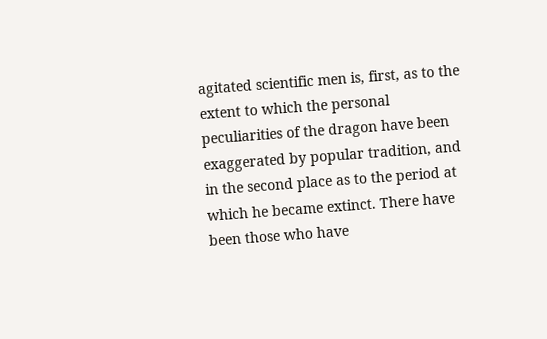agitated scientific men is, first, as to the extent to which the personal peculiarities of the dragon have been exaggerated by popular tradition, and in the second place as to the period at which he became extinct. There have been those who have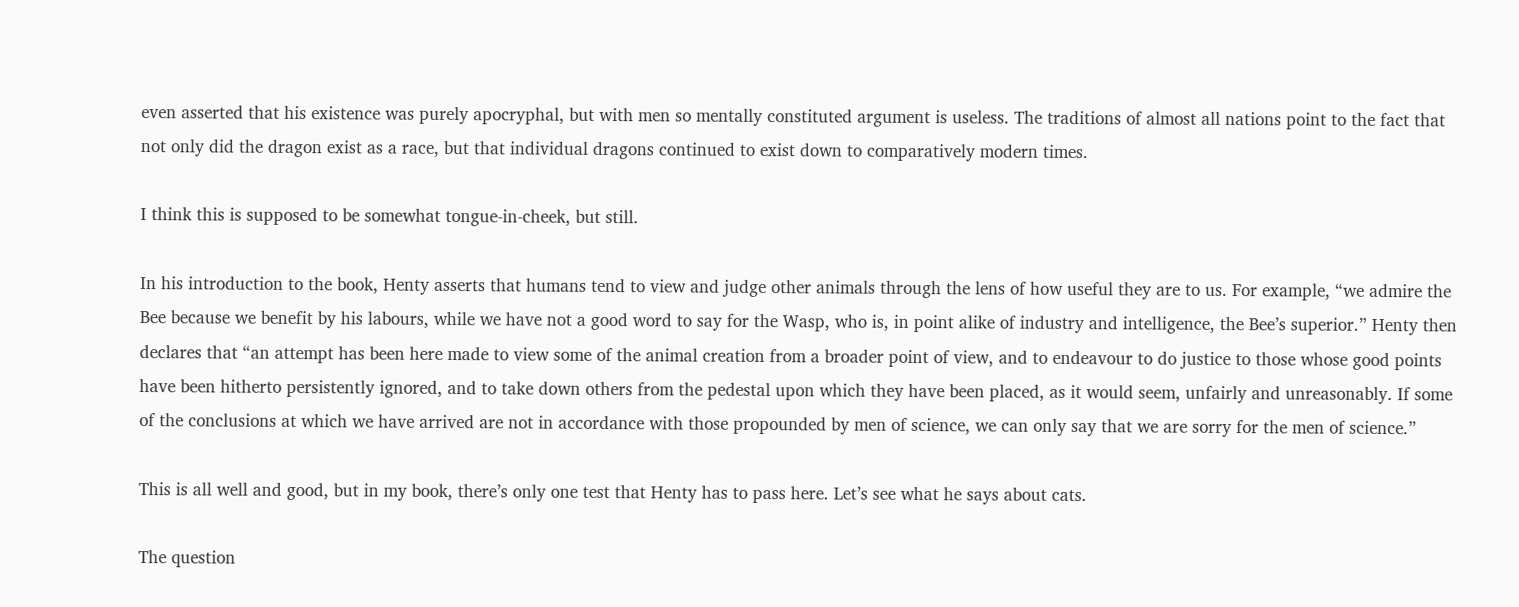even asserted that his existence was purely apocryphal, but with men so mentally constituted argument is useless. The traditions of almost all nations point to the fact that not only did the dragon exist as a race, but that individual dragons continued to exist down to comparatively modern times.

I think this is supposed to be somewhat tongue-in-cheek, but still.

In his introduction to the book, Henty asserts that humans tend to view and judge other animals through the lens of how useful they are to us. For example, “we admire the Bee because we benefit by his labours, while we have not a good word to say for the Wasp, who is, in point alike of industry and intelligence, the Bee’s superior.” Henty then declares that “an attempt has been here made to view some of the animal creation from a broader point of view, and to endeavour to do justice to those whose good points have been hitherto persistently ignored, and to take down others from the pedestal upon which they have been placed, as it would seem, unfairly and unreasonably. If some of the conclusions at which we have arrived are not in accordance with those propounded by men of science, we can only say that we are sorry for the men of science.”

This is all well and good, but in my book, there’s only one test that Henty has to pass here. Let’s see what he says about cats.

The question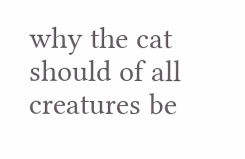why the cat should of all creatures be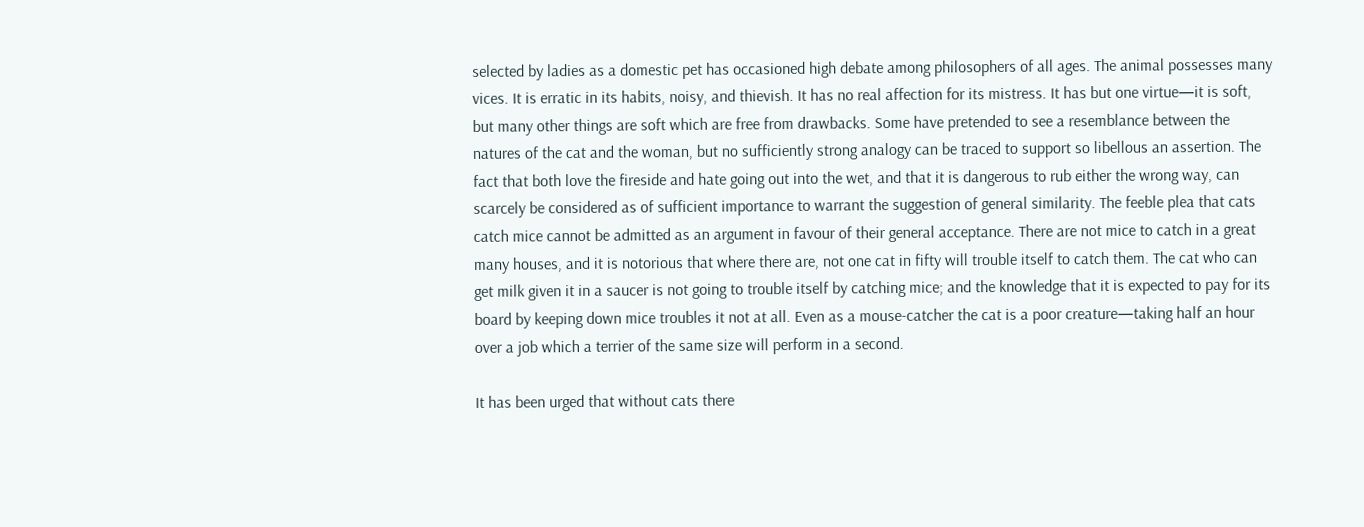selected by ladies as a domestic pet has occasioned high debate among philosophers of all ages. The animal possesses many vices. It is erratic in its habits, noisy, and thievish. It has no real affection for its mistress. It has but one virtue—it is soft, but many other things are soft which are free from drawbacks. Some have pretended to see a resemblance between the natures of the cat and the woman, but no sufficiently strong analogy can be traced to support so libellous an assertion. The fact that both love the fireside and hate going out into the wet, and that it is dangerous to rub either the wrong way, can scarcely be considered as of sufficient importance to warrant the suggestion of general similarity. The feeble plea that cats catch mice cannot be admitted as an argument in favour of their general acceptance. There are not mice to catch in a great many houses, and it is notorious that where there are, not one cat in fifty will trouble itself to catch them. The cat who can get milk given it in a saucer is not going to trouble itself by catching mice; and the knowledge that it is expected to pay for its board by keeping down mice troubles it not at all. Even as a mouse-catcher the cat is a poor creature—taking half an hour over a job which a terrier of the same size will perform in a second.

It has been urged that without cats there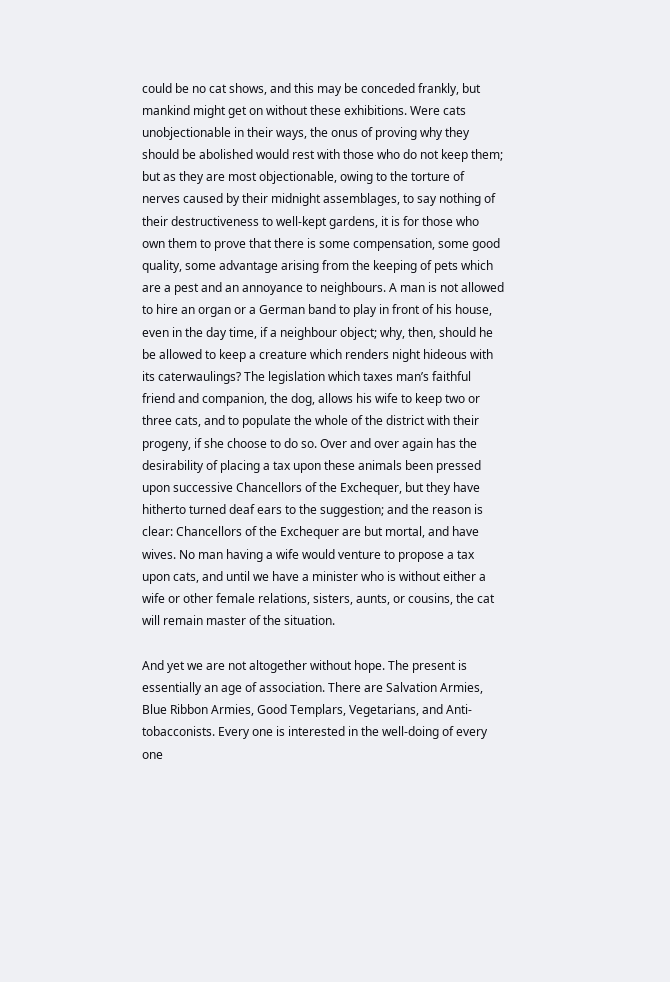could be no cat shows, and this may be conceded frankly, but mankind might get on without these exhibitions. Were cats unobjectionable in their ways, the onus of proving why they should be abolished would rest with those who do not keep them; but as they are most objectionable, owing to the torture of nerves caused by their midnight assemblages, to say nothing of their destructiveness to well-kept gardens, it is for those who own them to prove that there is some compensation, some good quality, some advantage arising from the keeping of pets which are a pest and an annoyance to neighbours. A man is not allowed to hire an organ or a German band to play in front of his house, even in the day time, if a neighbour object; why, then, should he be allowed to keep a creature which renders night hideous with its caterwaulings? The legislation which taxes man’s faithful friend and companion, the dog, allows his wife to keep two or three cats, and to populate the whole of the district with their progeny, if she choose to do so. Over and over again has the desirability of placing a tax upon these animals been pressed upon successive Chancellors of the Exchequer, but they have hitherto turned deaf ears to the suggestion; and the reason is clear: Chancellors of the Exchequer are but mortal, and have wives. No man having a wife would venture to propose a tax upon cats, and until we have a minister who is without either a wife or other female relations, sisters, aunts, or cousins, the cat will remain master of the situation.

And yet we are not altogether without hope. The present is essentially an age of association. There are Salvation Armies, Blue Ribbon Armies, Good Templars, Vegetarians, and Anti-tobacconists. Every one is interested in the well-doing of every one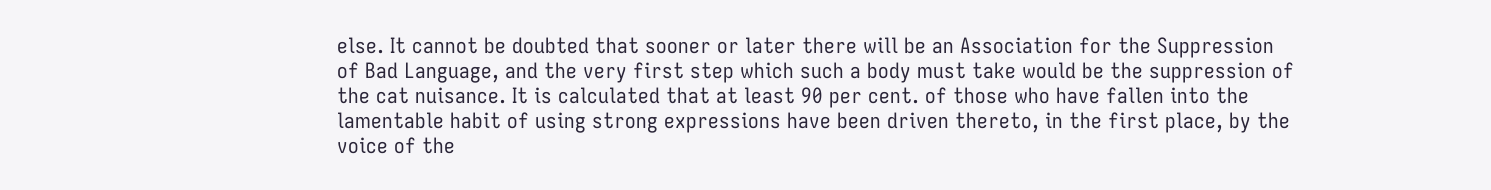else. It cannot be doubted that sooner or later there will be an Association for the Suppression of Bad Language, and the very first step which such a body must take would be the suppression of the cat nuisance. It is calculated that at least 90 per cent. of those who have fallen into the lamentable habit of using strong expressions have been driven thereto, in the first place, by the voice of the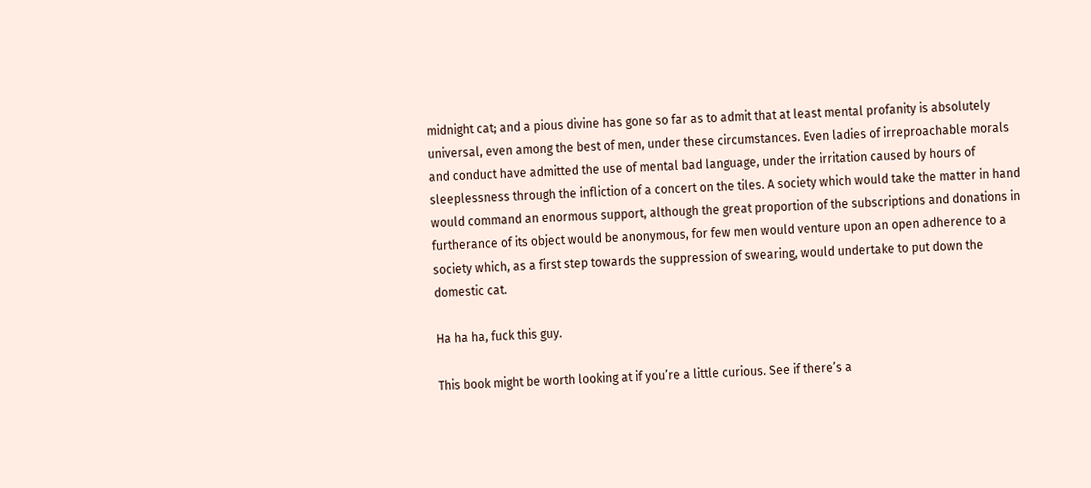midnight cat; and a pious divine has gone so far as to admit that at least mental profanity is absolutely universal, even among the best of men, under these circumstances. Even ladies of irreproachable morals and conduct have admitted the use of mental bad language, under the irritation caused by hours of sleeplessness through the infliction of a concert on the tiles. A society which would take the matter in hand would command an enormous support, although the great proportion of the subscriptions and donations in furtherance of its object would be anonymous, for few men would venture upon an open adherence to a society which, as a first step towards the suppression of swearing, would undertake to put down the domestic cat.

Ha ha ha, fuck this guy.

This book might be worth looking at if you’re a little curious. See if there’s a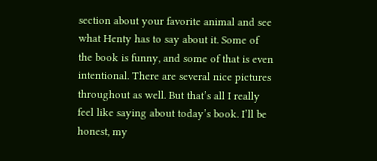section about your favorite animal and see what Henty has to say about it. Some of the book is funny, and some of that is even intentional. There are several nice pictures throughout as well. But that’s all I really feel like saying about today’s book. I’ll be honest, my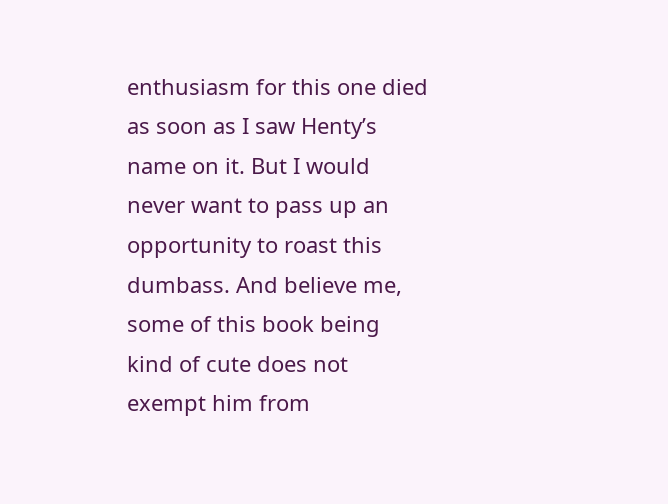enthusiasm for this one died as soon as I saw Henty’s name on it. But I would never want to pass up an opportunity to roast this dumbass. And believe me, some of this book being kind of cute does not exempt him from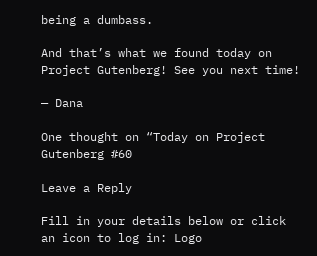being a dumbass.

And that’s what we found today on Project Gutenberg! See you next time!

— Dana

One thought on “Today on Project Gutenberg #60

Leave a Reply

Fill in your details below or click an icon to log in: Logo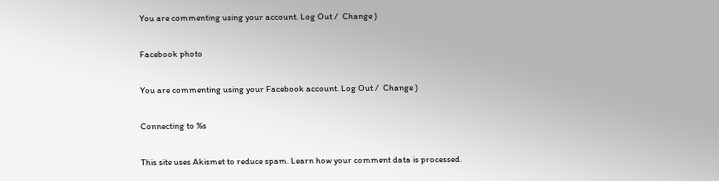You are commenting using your account. Log Out /  Change )

Facebook photo

You are commenting using your Facebook account. Log Out /  Change )

Connecting to %s

This site uses Akismet to reduce spam. Learn how your comment data is processed.